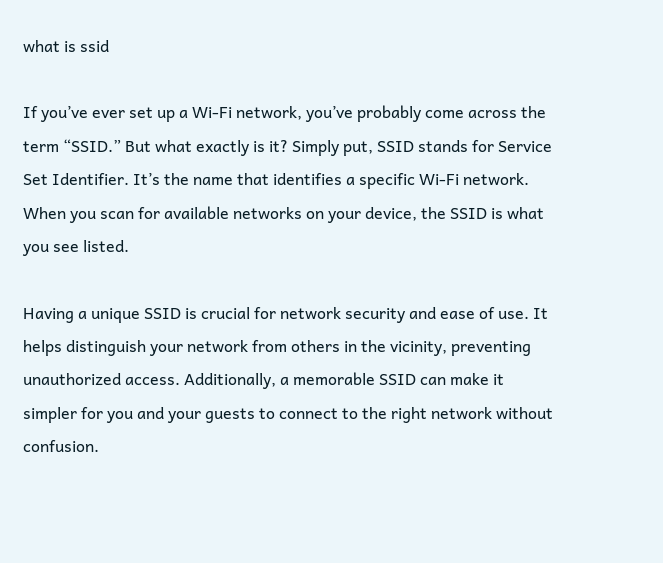what is ssid

If you’ve ever set up a Wi-Fi network, you’ve probably come across the term “SSID.” But what exactly is it? Simply put, SSID stands for Service Set Identifier. It’s the name that identifies a specific Wi-Fi network. When you scan for available networks on your device, the SSID is what you see listed.

Having a unique SSID is crucial for network security and ease of use. It helps distinguish your network from others in the vicinity, preventing unauthorized access. Additionally, a memorable SSID can make it simpler for you and your guests to connect to the right network without confusion.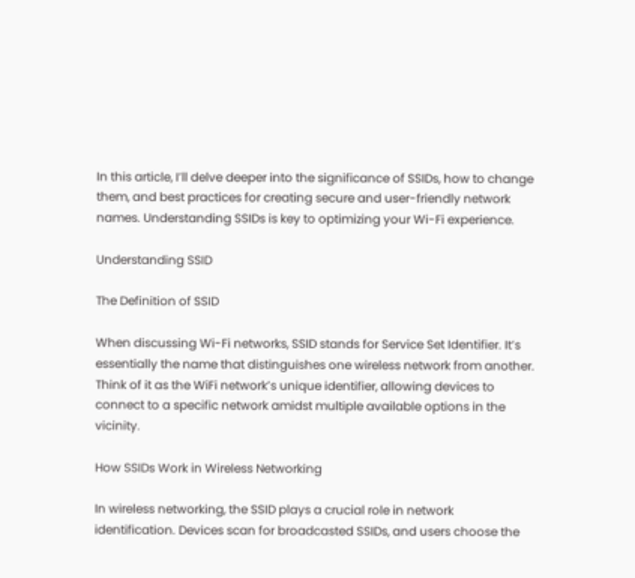In this article, I’ll delve deeper into the significance of SSIDs, how to change them, and best practices for creating secure and user-friendly network names. Understanding SSIDs is key to optimizing your Wi-Fi experience.

Understanding SSID

The Definition of SSID

When discussing Wi-Fi networks, SSID stands for Service Set Identifier. It’s essentially the name that distinguishes one wireless network from another. Think of it as the WiFi network’s unique identifier, allowing devices to connect to a specific network amidst multiple available options in the vicinity.

How SSIDs Work in Wireless Networking

In wireless networking, the SSID plays a crucial role in network identification. Devices scan for broadcasted SSIDs, and users choose the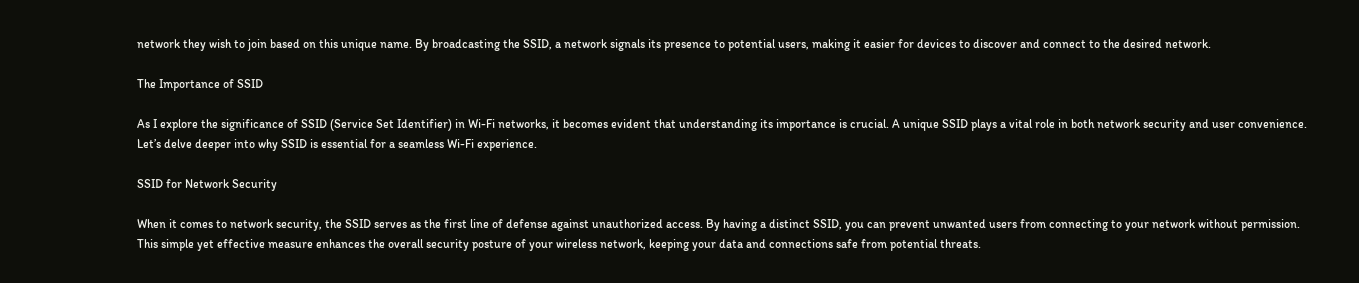network they wish to join based on this unique name. By broadcasting the SSID, a network signals its presence to potential users, making it easier for devices to discover and connect to the desired network.

The Importance of SSID

As I explore the significance of SSID (Service Set Identifier) in Wi-Fi networks, it becomes evident that understanding its importance is crucial. A unique SSID plays a vital role in both network security and user convenience. Let’s delve deeper into why SSID is essential for a seamless Wi-Fi experience.

SSID for Network Security

When it comes to network security, the SSID serves as the first line of defense against unauthorized access. By having a distinct SSID, you can prevent unwanted users from connecting to your network without permission. This simple yet effective measure enhances the overall security posture of your wireless network, keeping your data and connections safe from potential threats.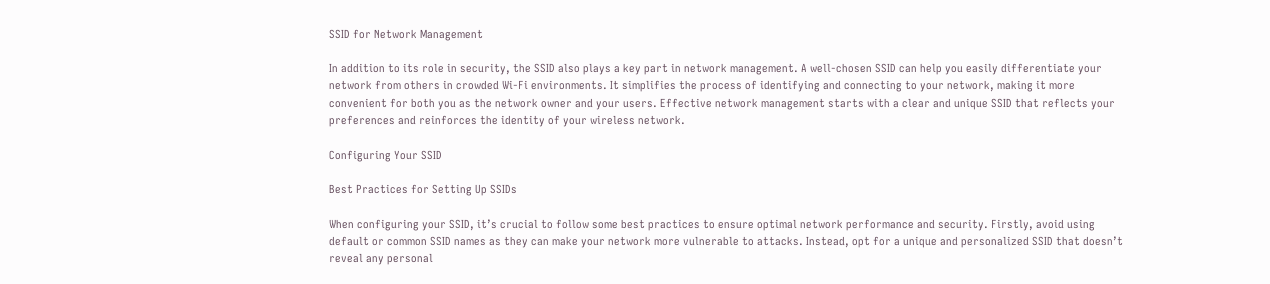SSID for Network Management

In addition to its role in security, the SSID also plays a key part in network management. A well-chosen SSID can help you easily differentiate your network from others in crowded Wi-Fi environments. It simplifies the process of identifying and connecting to your network, making it more convenient for both you as the network owner and your users. Effective network management starts with a clear and unique SSID that reflects your preferences and reinforces the identity of your wireless network.

Configuring Your SSID

Best Practices for Setting Up SSIDs

When configuring your SSID, it’s crucial to follow some best practices to ensure optimal network performance and security. Firstly, avoid using default or common SSID names as they can make your network more vulnerable to attacks. Instead, opt for a unique and personalized SSID that doesn’t reveal any personal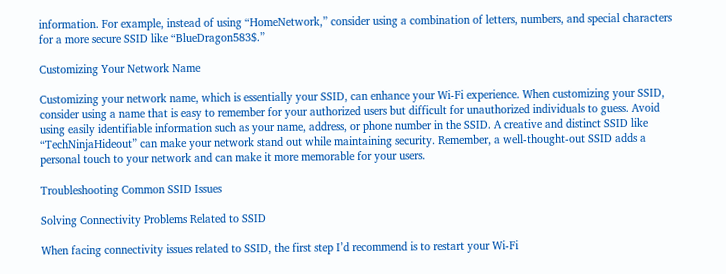information. For example, instead of using “HomeNetwork,” consider using a combination of letters, numbers, and special characters for a more secure SSID like “BlueDragon583$.”

Customizing Your Network Name

Customizing your network name, which is essentially your SSID, can enhance your Wi-Fi experience. When customizing your SSID, consider using a name that is easy to remember for your authorized users but difficult for unauthorized individuals to guess. Avoid using easily identifiable information such as your name, address, or phone number in the SSID. A creative and distinct SSID like “TechNinjaHideout” can make your network stand out while maintaining security. Remember, a well-thought-out SSID adds a personal touch to your network and can make it more memorable for your users.

Troubleshooting Common SSID Issues

Solving Connectivity Problems Related to SSID

When facing connectivity issues related to SSID, the first step I’d recommend is to restart your Wi-Fi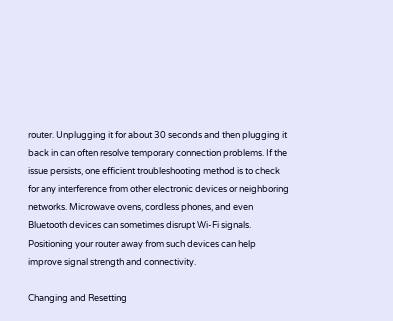router. Unplugging it for about 30 seconds and then plugging it back in can often resolve temporary connection problems. If the issue persists, one efficient troubleshooting method is to check for any interference from other electronic devices or neighboring networks. Microwave ovens, cordless phones, and even Bluetooth devices can sometimes disrupt Wi-Fi signals. Positioning your router away from such devices can help improve signal strength and connectivity.

Changing and Resetting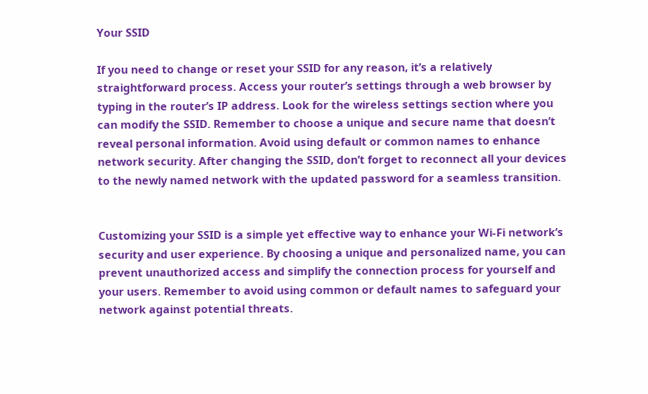Your SSID

If you need to change or reset your SSID for any reason, it’s a relatively straightforward process. Access your router’s settings through a web browser by typing in the router’s IP address. Look for the wireless settings section where you can modify the SSID. Remember to choose a unique and secure name that doesn’t reveal personal information. Avoid using default or common names to enhance network security. After changing the SSID, don’t forget to reconnect all your devices to the newly named network with the updated password for a seamless transition.


Customizing your SSID is a simple yet effective way to enhance your Wi-Fi network’s security and user experience. By choosing a unique and personalized name, you can prevent unauthorized access and simplify the connection process for yourself and your users. Remember to avoid using common or default names to safeguard your network against potential threats.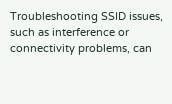Troubleshooting SSID issues, such as interference or connectivity problems, can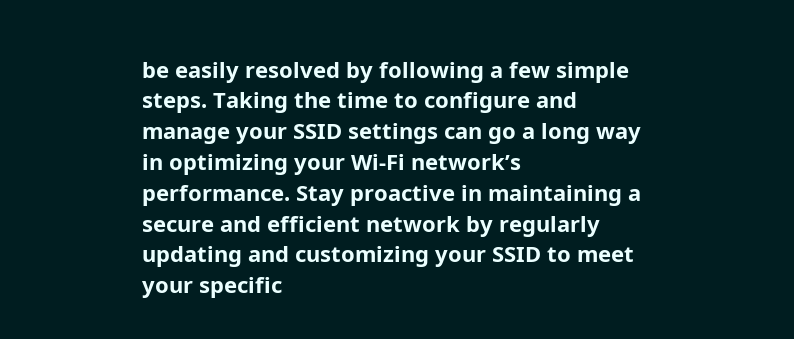be easily resolved by following a few simple steps. Taking the time to configure and manage your SSID settings can go a long way in optimizing your Wi-Fi network’s performance. Stay proactive in maintaining a secure and efficient network by regularly updating and customizing your SSID to meet your specific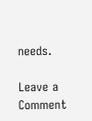needs.

Leave a Comment